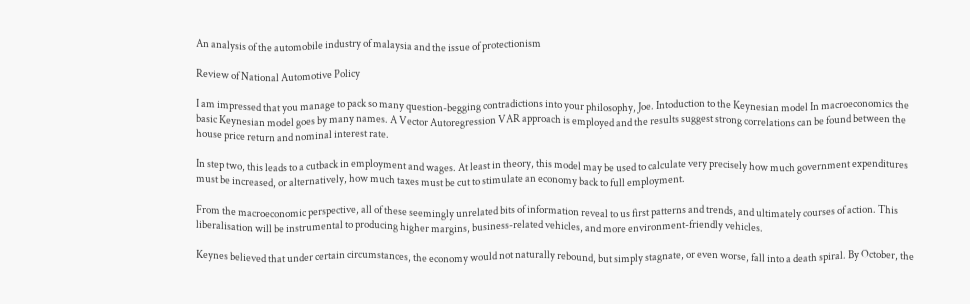An analysis of the automobile industry of malaysia and the issue of protectionism

Review of National Automotive Policy

I am impressed that you manage to pack so many question-begging contradictions into your philosophy, Joe. Intoduction to the Keynesian model In macroeconomics the basic Keynesian model goes by many names. A Vector Autoregression VAR approach is employed and the results suggest strong correlations can be found between the house price return and nominal interest rate.

In step two, this leads to a cutback in employment and wages. At least in theory, this model may be used to calculate very precisely how much government expenditures must be increased, or alternatively, how much taxes must be cut to stimulate an economy back to full employment.

From the macroeconomic perspective, all of these seemingly unrelated bits of information reveal to us first patterns and trends, and ultimately courses of action. This liberalisation will be instrumental to producing higher margins, business-related vehicles, and more environment-friendly vehicles.

Keynes believed that under certain circumstances, the economy would not naturally rebound, but simply stagnate, or even worse, fall into a death spiral. By October, the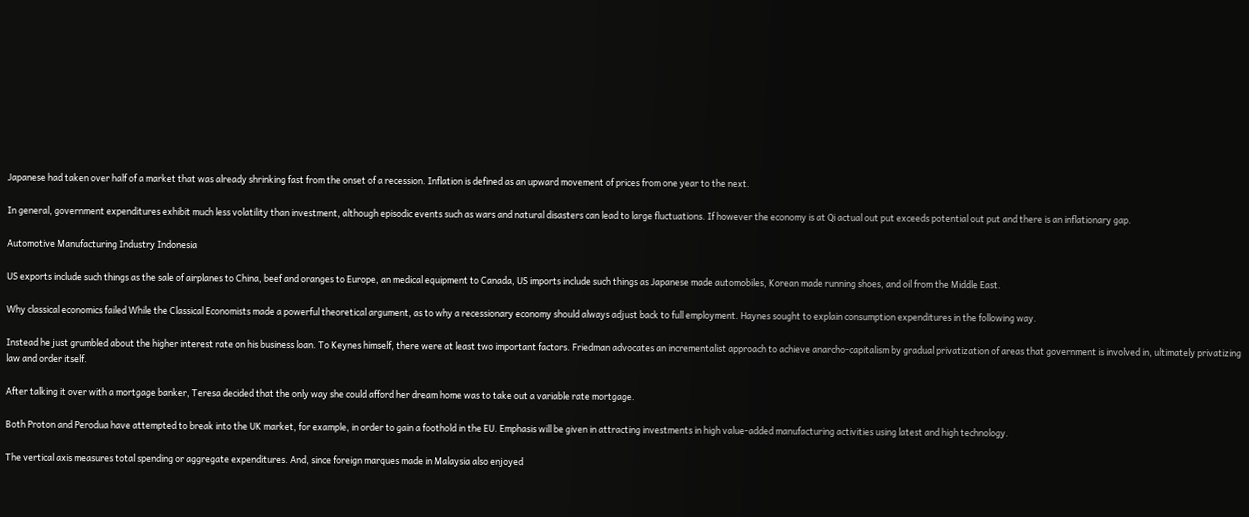Japanese had taken over half of a market that was already shrinking fast from the onset of a recession. Inflation is defined as an upward movement of prices from one year to the next.

In general, government expenditures exhibit much less volatility than investment, although episodic events such as wars and natural disasters can lead to large fluctuations. If however the economy is at Qi actual out put exceeds potential out put and there is an inflationary gap.

Automotive Manufacturing Industry Indonesia

US exports include such things as the sale of airplanes to China, beef and oranges to Europe, an medical equipment to Canada, US imports include such things as Japanese made automobiles, Korean made running shoes, and oil from the Middle East.

Why classical economics failed While the Classical Economists made a powerful theoretical argument, as to why a recessionary economy should always adjust back to full employment. Haynes sought to explain consumption expenditures in the following way.

Instead he just grumbled about the higher interest rate on his business loan. To Keynes himself, there were at least two important factors. Friedman advocates an incrementalist approach to achieve anarcho-capitalism by gradual privatization of areas that government is involved in, ultimately privatizing law and order itself.

After talking it over with a mortgage banker, Teresa decided that the only way she could afford her dream home was to take out a variable rate mortgage.

Both Proton and Perodua have attempted to break into the UK market, for example, in order to gain a foothold in the EU. Emphasis will be given in attracting investments in high value-added manufacturing activities using latest and high technology.

The vertical axis measures total spending or aggregate expenditures. And, since foreign marques made in Malaysia also enjoyed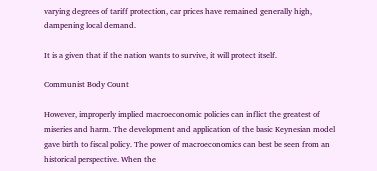varying degrees of tariff protection, car prices have remained generally high, dampening local demand.

It is a given that if the nation wants to survive, it will protect itself.

Communist Body Count

However, improperly implied macroeconomic policies can inflict the greatest of miseries and harm. The development and application of the basic Keynesian model gave birth to fiscal policy. The power of macroeconomics can best be seen from an historical perspective. When the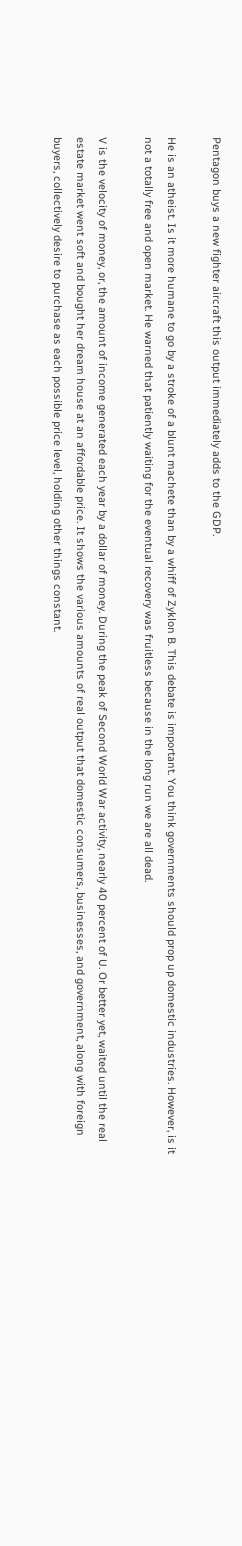Pentagon buys a new fighter aircraft this output immediately adds to the GDP.

He is an atheist. Is it more humane to go by a stroke of a blunt machete than by a whiff of Zyklon B. This debate is important. You think governments should prop up domestic industries. However, is it not a totally free and open market. He warned that patiently waiting for the eventual recovery was fruitless because in the long run we are all dead.

V is the velocity of money, or, the amount of income generated each year by a dollar of money. During the peak of Second World War activity, nearly 40 percent of U. Or better yet, waited until the real estate market went soft and bought her dream house at an affordable price. It shows the various amounts of real output that domestic consumers, businesses, and government, along with foreign buyers, collectively desire to purchase as each possible price level, holding other things constant.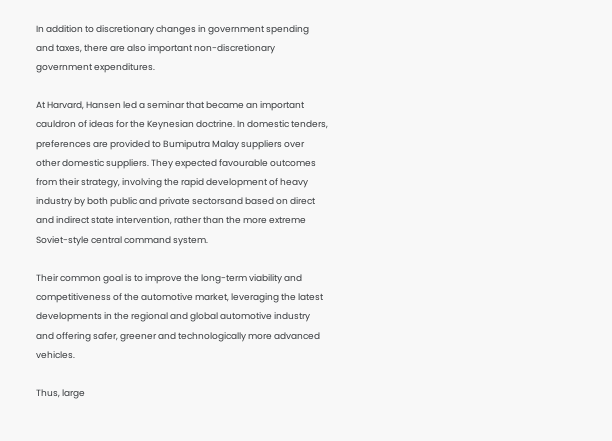In addition to discretionary changes in government spending and taxes, there are also important non-discretionary government expenditures.

At Harvard, Hansen led a seminar that became an important cauldron of ideas for the Keynesian doctrine. In domestic tenders, preferences are provided to Bumiputra Malay suppliers over other domestic suppliers. They expected favourable outcomes from their strategy, involving the rapid development of heavy industry by both public and private sectorsand based on direct and indirect state intervention, rather than the more extreme Soviet-style central command system.

Their common goal is to improve the long-term viability and competitiveness of the automotive market, leveraging the latest developments in the regional and global automotive industry and offering safer, greener and technologically more advanced vehicles.

Thus, large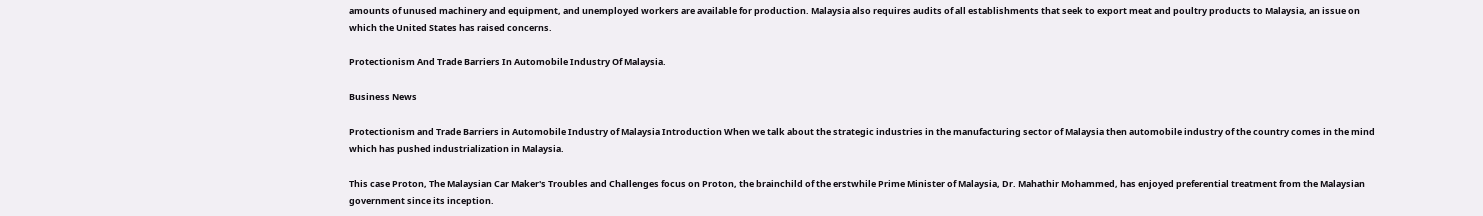amounts of unused machinery and equipment, and unemployed workers are available for production. Malaysia also requires audits of all establishments that seek to export meat and poultry products to Malaysia, an issue on which the United States has raised concerns.

Protectionism And Trade Barriers In Automobile Industry Of Malaysia.

Business News

Protectionism and Trade Barriers in Automobile Industry of Malaysia Introduction When we talk about the strategic industries in the manufacturing sector of Malaysia then automobile industry of the country comes in the mind which has pushed industrialization in Malaysia.

This case Proton, The Malaysian Car Maker's Troubles and Challenges focus on Proton, the brainchild of the erstwhile Prime Minister of Malaysia, Dr. Mahathir Mohammed, has enjoyed preferential treatment from the Malaysian government since its inception.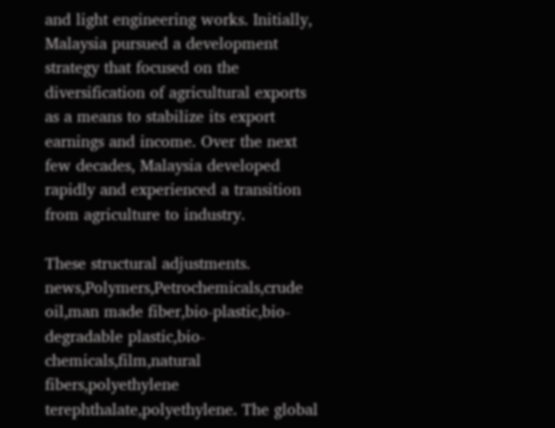and light engineering works. Initially, Malaysia pursued a development strategy that focused on the diversification of agricultural exports as a means to stabilize its export earnings and income. Over the next few decades, Malaysia developed rapidly and experienced a transition from agriculture to industry.

These structural adjustments. news,Polymers,Petrochemicals,crude oil,man made fiber,bio-plastic,bio-degradable plastic,bio-chemicals,film,natural fibers,polyethylene terephthalate,polyethylene. The global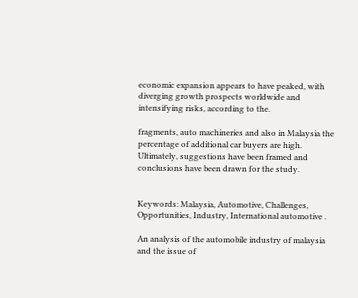economic expansion appears to have peaked, with diverging growth prospects worldwide and intensifying risks, according to the.

fragments, auto machineries and also in Malaysia the percentage of additional car buyers are high. Ultimately, suggestions have been framed and conclusions have been drawn for the study.


Keywords: Malaysia, Automotive, Challenges, Opportunities, Industry, International automotive .

An analysis of the automobile industry of malaysia and the issue of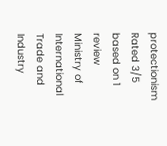protectionism
Rated 3/5 based on 1 review
Ministry of International Trade and Industry